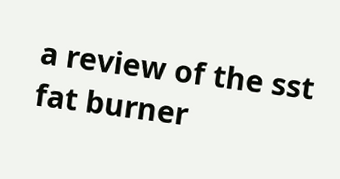a review of the sst fat burner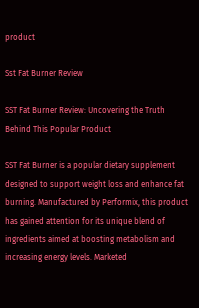product

Sst Fat Burner Review

SST Fat Burner Review: Uncovering the Truth Behind This Popular Product

SST Fat Burner is a popular dietary supplement designed to support weight loss and enhance fat burning. Manufactured by Performix, this product has gained attention for its unique blend of ingredients aimed at boosting metabolism and increasing energy levels. Marketed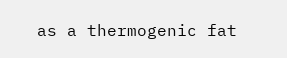as a thermogenic fat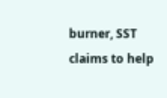burner, SST claims to help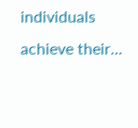individuals achieve their...